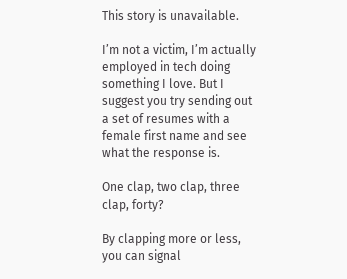This story is unavailable.

I’m not a victim, I’m actually employed in tech doing something I love. But I suggest you try sending out a set of resumes with a female first name and see what the response is.

One clap, two clap, three clap, forty?

By clapping more or less, you can signal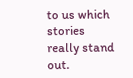to us which stories really stand out.